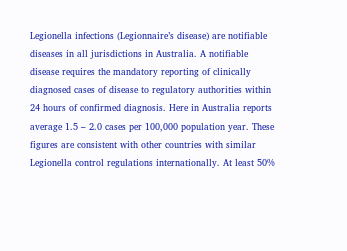Legionella infections (Legionnaire’s disease) are notifiable diseases in all jurisdictions in Australia. A notifiable disease requires the mandatory reporting of clinically diagnosed cases of disease to regulatory authorities within 24 hours of confirmed diagnosis. Here in Australia reports average 1.5 – 2.0 cases per 100,000 population year. These figures are consistent with other countries with similar Legionella control regulations internationally. At least 50%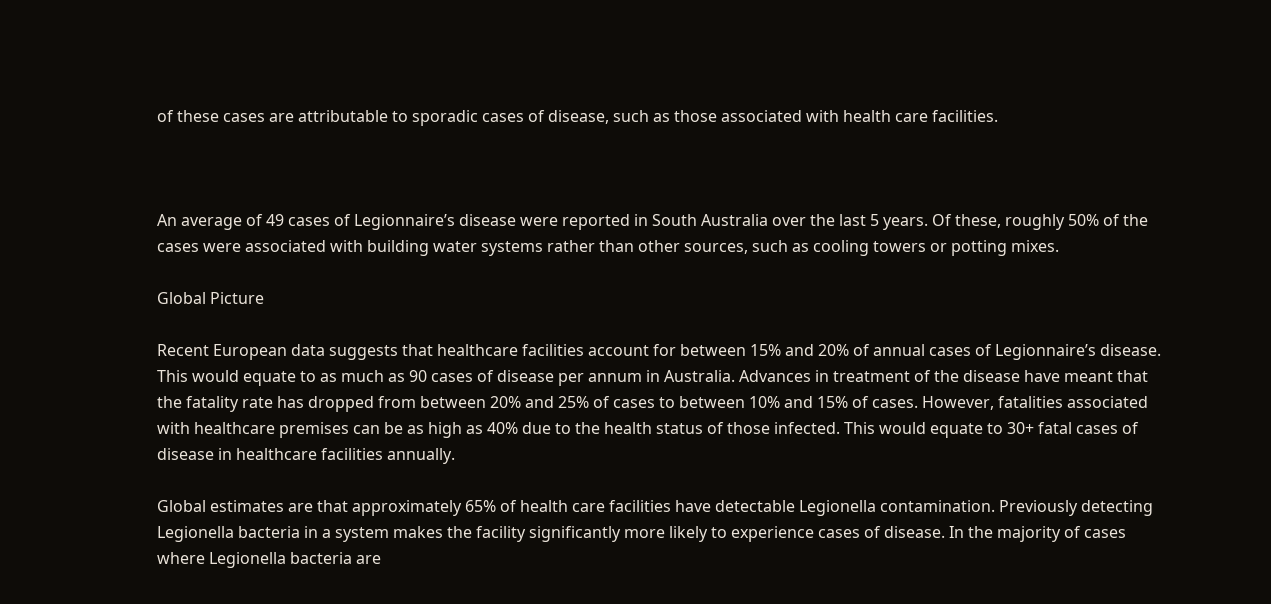of these cases are attributable to sporadic cases of disease, such as those associated with health care facilities.



An average of 49 cases of Legionnaire’s disease were reported in South Australia over the last 5 years. Of these, roughly 50% of the cases were associated with building water systems rather than other sources, such as cooling towers or potting mixes.

Global Picture

Recent European data suggests that healthcare facilities account for between 15% and 20% of annual cases of Legionnaire’s disease. This would equate to as much as 90 cases of disease per annum in Australia. Advances in treatment of the disease have meant that the fatality rate has dropped from between 20% and 25% of cases to between 10% and 15% of cases. However, fatalities associated with healthcare premises can be as high as 40% due to the health status of those infected. This would equate to 30+ fatal cases of disease in healthcare facilities annually.

Global estimates are that approximately 65% of health care facilities have detectable Legionella contamination. Previously detecting Legionella bacteria in a system makes the facility significantly more likely to experience cases of disease. In the majority of cases where Legionella bacteria are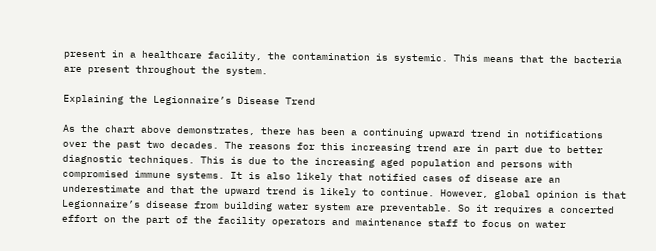present in a healthcare facility, the contamination is systemic. This means that the bacteria are present throughout the system.

Explaining the Legionnaire’s Disease Trend

As the chart above demonstrates, there has been a continuing upward trend in notifications over the past two decades. The reasons for this increasing trend are in part due to better diagnostic techniques. This is due to the increasing aged population and persons with compromised immune systems. It is also likely that notified cases of disease are an underestimate and that the upward trend is likely to continue. However, global opinion is that Legionnaire’s disease from building water system are preventable. So it requires a concerted effort on the part of the facility operators and maintenance staff to focus on water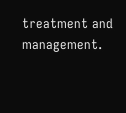treatment and management.